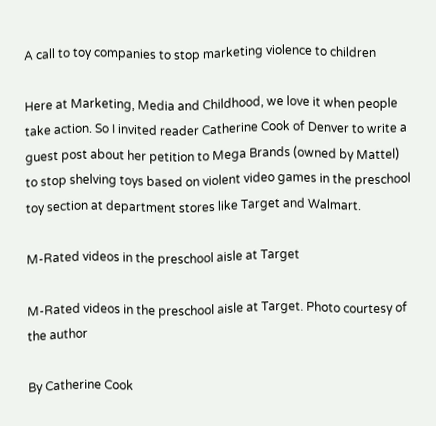A call to toy companies to stop marketing violence to children

Here at Marketing, Media and Childhood, we love it when people take action. So I invited reader Catherine Cook of Denver to write a guest post about her petition to Mega Brands (owned by Mattel) to stop shelving toys based on violent video games in the preschool toy section at department stores like Target and Walmart.

M-Rated videos in the preschool aisle at Target

M-Rated videos in the preschool aisle at Target. Photo courtesy of the author

By Catherine Cook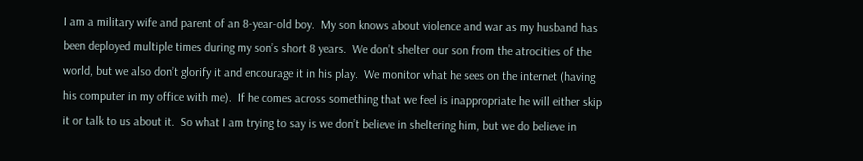I am a military wife and parent of an 8-year-old boy.  My son knows about violence and war as my husband has been deployed multiple times during my son’s short 8 years.  We don’t shelter our son from the atrocities of the world, but we also don’t glorify it and encourage it in his play.  We monitor what he sees on the internet (having his computer in my office with me).  If he comes across something that we feel is inappropriate he will either skip it or talk to us about it.  So what I am trying to say is we don’t believe in sheltering him, but we do believe in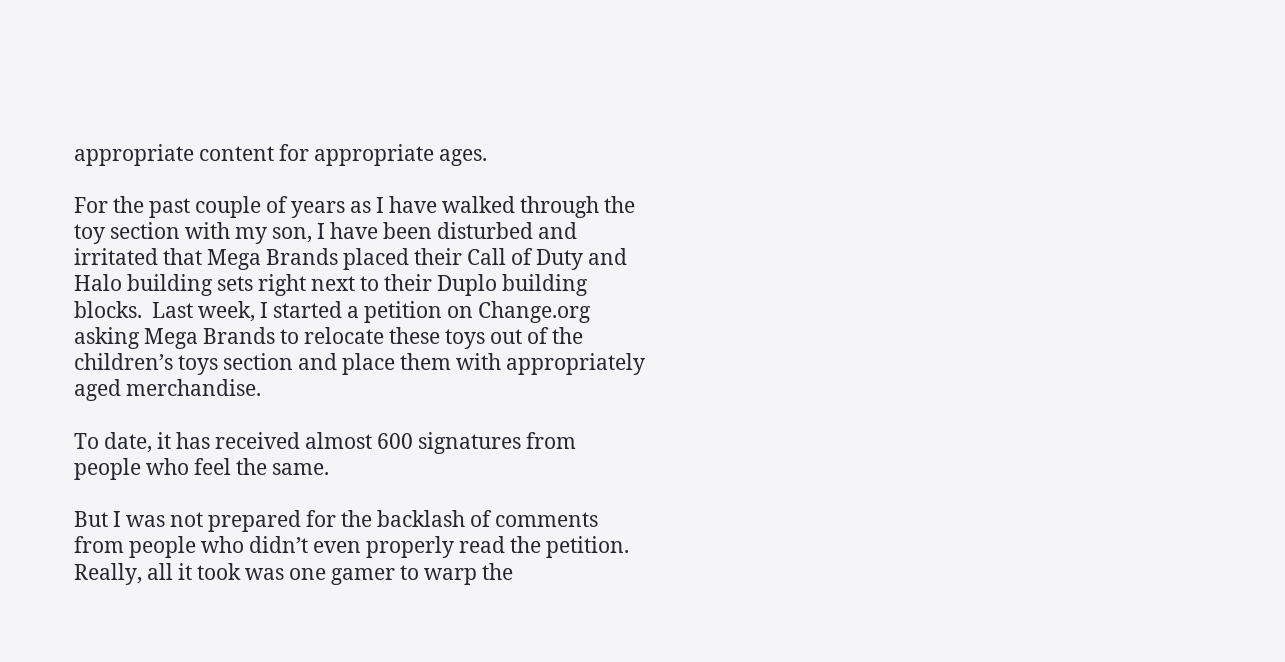appropriate content for appropriate ages.

For the past couple of years as I have walked through the toy section with my son, I have been disturbed and irritated that Mega Brands placed their Call of Duty and Halo building sets right next to their Duplo building blocks.  Last week, I started a petition on Change.org asking Mega Brands to relocate these toys out of the children’s toys section and place them with appropriately aged merchandise.

To date, it has received almost 600 signatures from people who feel the same.

But I was not prepared for the backlash of comments from people who didn’t even properly read the petition.  Really, all it took was one gamer to warp the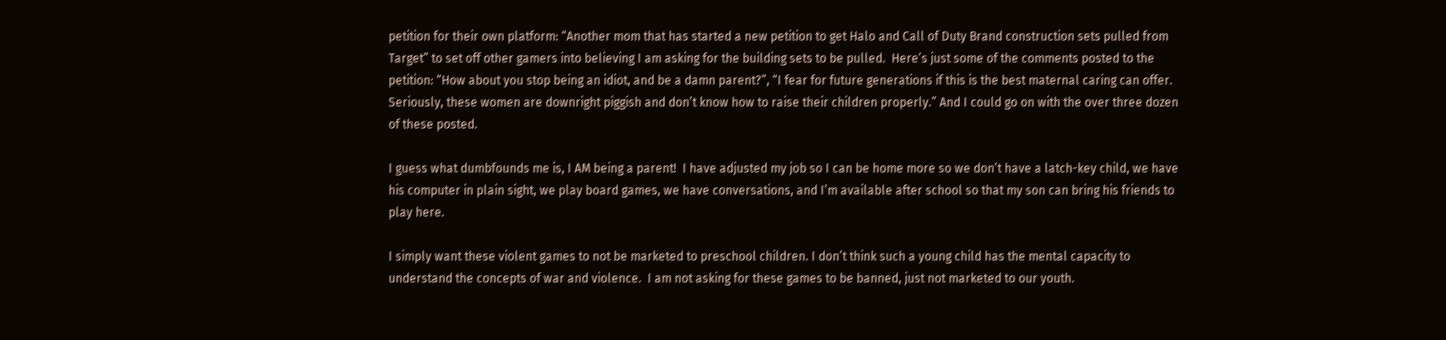petition for their own platform: “Another mom that has started a new petition to get Halo and Call of Duty Brand construction sets pulled from Target” to set off other gamers into believing I am asking for the building sets to be pulled.  Here’s just some of the comments posted to the petition: “How about you stop being an idiot, and be a damn parent?”, “I fear for future generations if this is the best maternal caring can offer. Seriously, these women are downright piggish and don’t know how to raise their children properly.” And I could go on with the over three dozen of these posted.

I guess what dumbfounds me is, I AM being a parent!  I have adjusted my job so I can be home more so we don’t have a latch-key child, we have his computer in plain sight, we play board games, we have conversations, and I’m available after school so that my son can bring his friends to play here.

I simply want these violent games to not be marketed to preschool children. I don’t think such a young child has the mental capacity to understand the concepts of war and violence.  I am not asking for these games to be banned, just not marketed to our youth.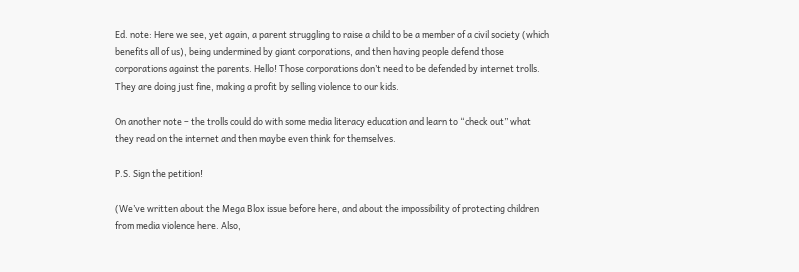Ed. note: Here we see, yet again, a parent struggling to raise a child to be a member of a civil society (which benefits all of us), being undermined by giant corporations, and then having people defend those corporations against the parents. Hello! Those corporations don’t need to be defended by internet trolls. They are doing just fine, making a profit by selling violence to our kids.

On another note – the trolls could do with some media literacy education and learn to “check out” what they read on the internet and then maybe even think for themselves.

P.S. Sign the petition!

(We’ve written about the Mega Blox issue before here, and about the impossibility of protecting children from media violence here. Also,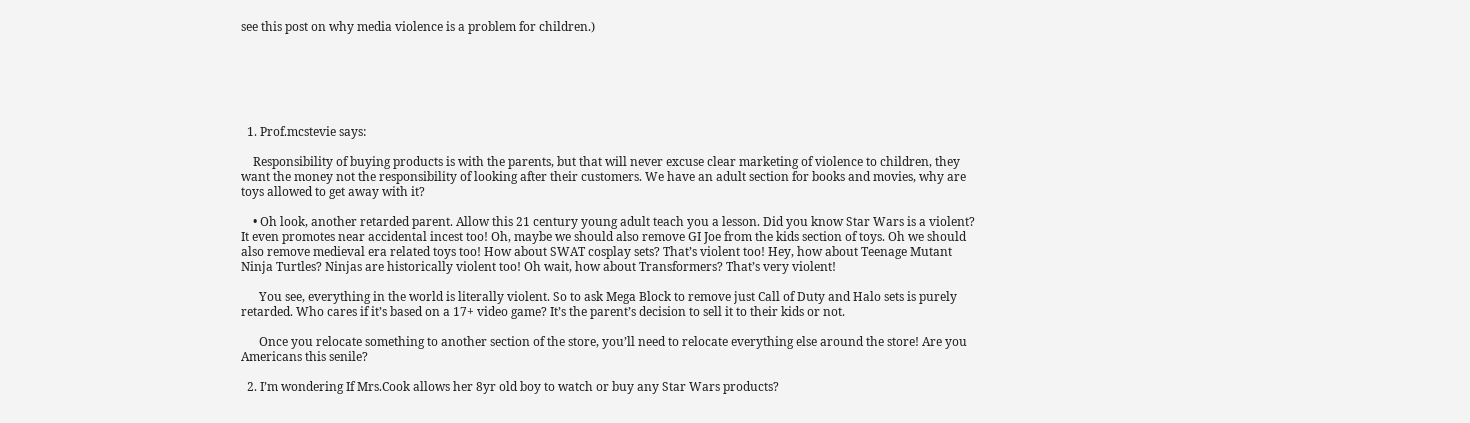see this post on why media violence is a problem for children.)






  1. Prof.mcstevie says:

    Responsibility of buying products is with the parents, but that will never excuse clear marketing of violence to children, they want the money not the responsibility of looking after their customers. We have an adult section for books and movies, why are toys allowed to get away with it?

    • Oh look, another retarded parent. Allow this 21 century young adult teach you a lesson. Did you know Star Wars is a violent? It even promotes near accidental incest too! Oh, maybe we should also remove GI Joe from the kids section of toys. Oh we should also remove medieval era related toys too! How about SWAT cosplay sets? That’s violent too! Hey, how about Teenage Mutant Ninja Turtles? Ninjas are historically violent too! Oh wait, how about Transformers? That’s very violent!

      You see, everything in the world is literally violent. So to ask Mega Block to remove just Call of Duty and Halo sets is purely retarded. Who cares if it’s based on a 17+ video game? It’s the parent’s decision to sell it to their kids or not.

      Once you relocate something to another section of the store, you’ll need to relocate everything else around the store! Are you Americans this senile?

  2. I’m wondering If Mrs.Cook allows her 8yr old boy to watch or buy any Star Wars products?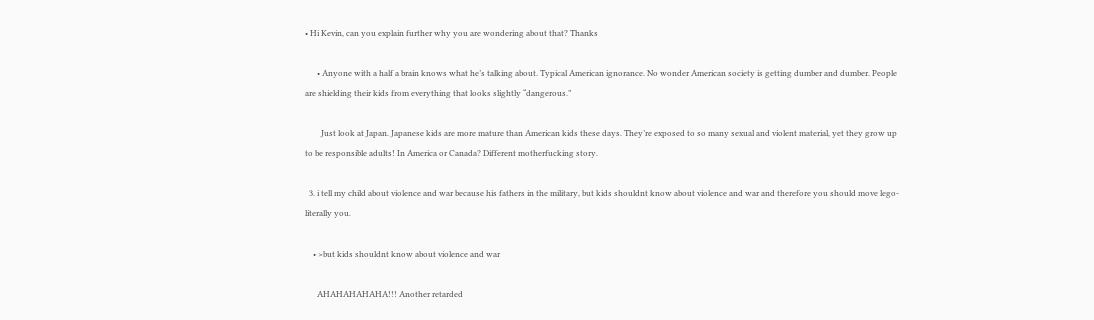• Hi Kevin, can you explain further why you are wondering about that? Thanks

      • Anyone with a half a brain knows what he’s talking about. Typical American ignorance. No wonder American society is getting dumber and dumber. People are shielding their kids from everything that looks slightly “dangerous.”

        Just look at Japan. Japanese kids are more mature than American kids these days. They’re exposed to so many sexual and violent material, yet they grow up to be responsible adults! In America or Canada? Different motherfucking story.

  3. i tell my child about violence and war because his fathers in the military, but kids shouldnt know about violence and war and therefore you should move lego- literally you.

    • >but kids shouldnt know about violence and war

      AHAHAHAHAHA!!! Another retarded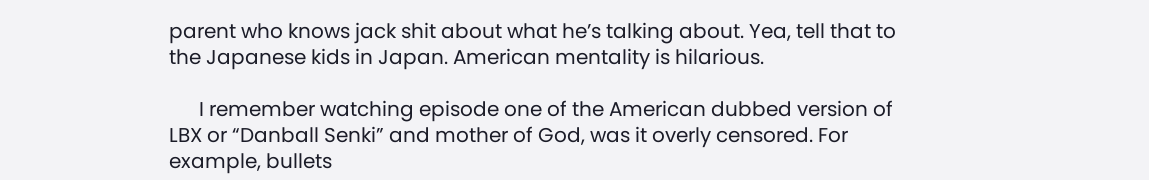parent who knows jack shit about what he’s talking about. Yea, tell that to the Japanese kids in Japan. American mentality is hilarious.

      I remember watching episode one of the American dubbed version of LBX or “Danball Senki” and mother of God, was it overly censored. For example, bullets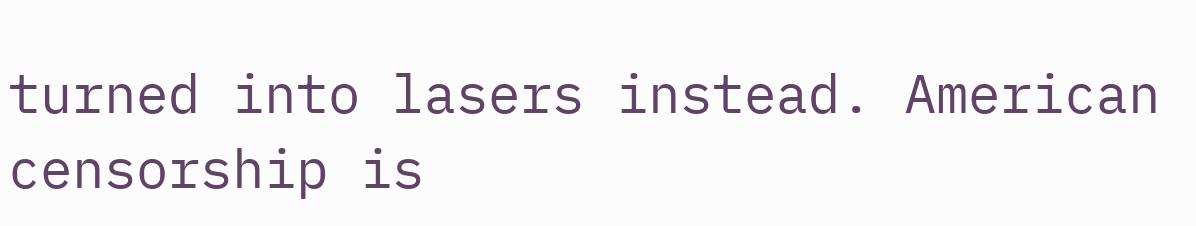turned into lasers instead. American censorship is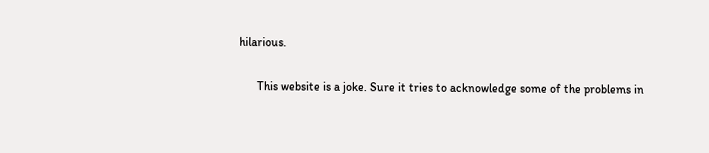hilarious.

      This website is a joke. Sure it tries to acknowledge some of the problems in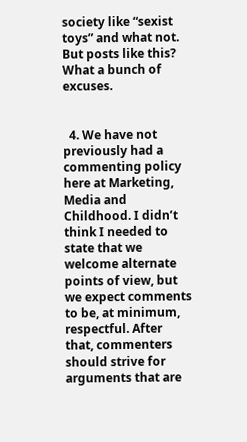society like “sexist toys” and what not. But posts like this? What a bunch of excuses.


  4. We have not previously had a commenting policy here at Marketing, Media and Childhood. I didn’t think I needed to state that we welcome alternate points of view, but we expect comments to be, at minimum, respectful. After that, commenters should strive for arguments that are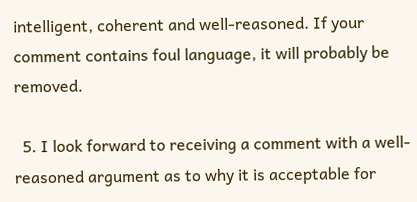intelligent, coherent and well-reasoned. If your comment contains foul language, it will probably be removed.

  5. I look forward to receiving a comment with a well-reasoned argument as to why it is acceptable for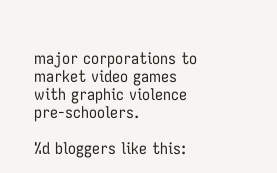major corporations to market video games with graphic violence pre-schoolers.

%d bloggers like this: